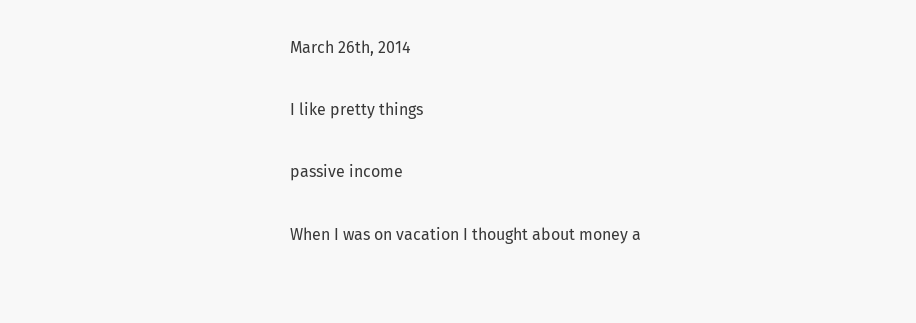March 26th, 2014

I like pretty things

passive income

When I was on vacation I thought about money a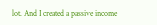lot. And I created a passive income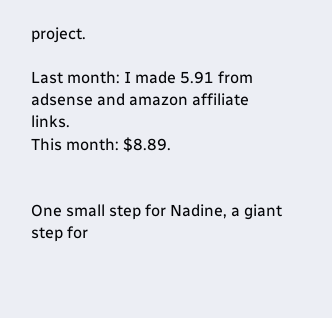project.

Last month: I made 5.91 from adsense and amazon affiliate links.
This month: $8.89.


One small step for Nadine, a giant step for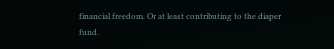financial freedom. Or at least contributing to the diaper fund.